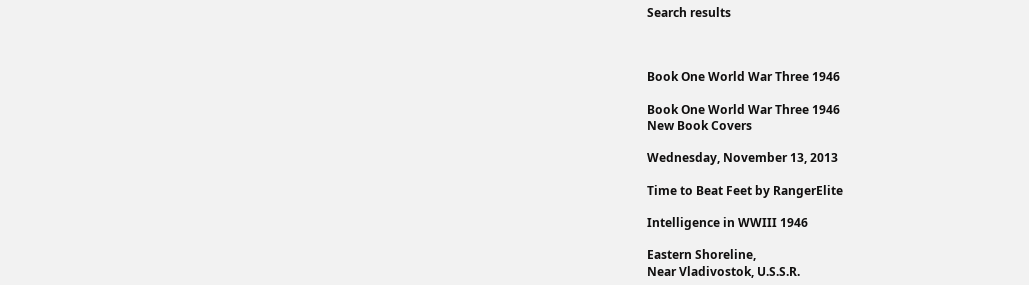Search results



Book One World War Three 1946

Book One World War Three 1946
New Book Covers

Wednesday, November 13, 2013

Time to Beat Feet by RangerElite

Intelligence in WWIII 1946

Eastern Shoreline,
Near Vladivostok, U.S.S.R.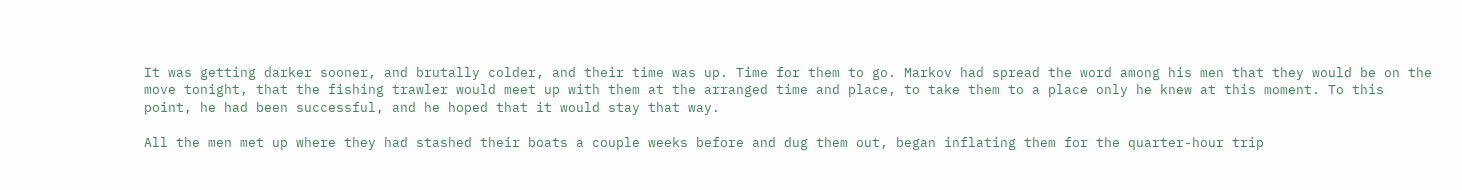It was getting darker sooner, and brutally colder, and their time was up. Time for them to go. Markov had spread the word among his men that they would be on the move tonight, that the fishing trawler would meet up with them at the arranged time and place, to take them to a place only he knew at this moment. To this point, he had been successful, and he hoped that it would stay that way.

All the men met up where they had stashed their boats a couple weeks before and dug them out, began inflating them for the quarter-hour trip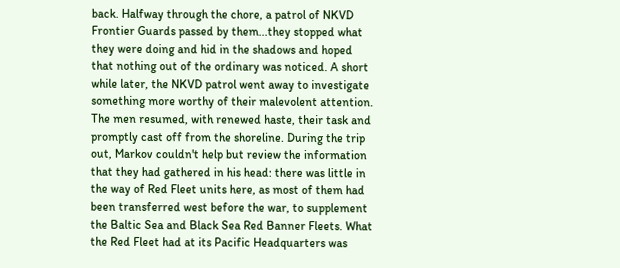back. Halfway through the chore, a patrol of NKVD Frontier Guards passed by them...they stopped what they were doing and hid in the shadows and hoped that nothing out of the ordinary was noticed. A short while later, the NKVD patrol went away to investigate something more worthy of their malevolent attention. The men resumed, with renewed haste, their task and promptly cast off from the shoreline. During the trip out, Markov couldn't help but review the information that they had gathered in his head: there was little in the way of Red Fleet units here, as most of them had been transferred west before the war, to supplement the Baltic Sea and Black Sea Red Banner Fleets. What the Red Fleet had at its Pacific Headquarters was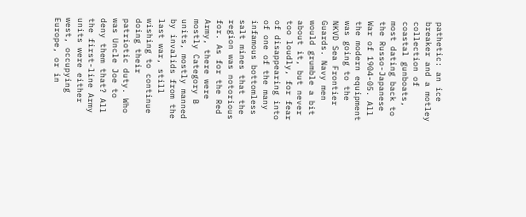pathetic: an ice breaker and a motley collection of coastal gunboats, most dating back to the Russo-Japanese War of 1904-05. All the modern equipment was going to the NKVD Sea Frontier Guards. Navy men would grumble a bit about it, but never too loudly, for fear of disappearing into of one of the many infamous bottomless salt mines that the region was notorious for. As for the Red Army, there were mostly Category B units, mostly manned by invalids from the last war, still wishing to continue doing their patriotic duty. Who was Uncle Joe to deny them that? All the first-line Army units were either west, occupying Europe, or in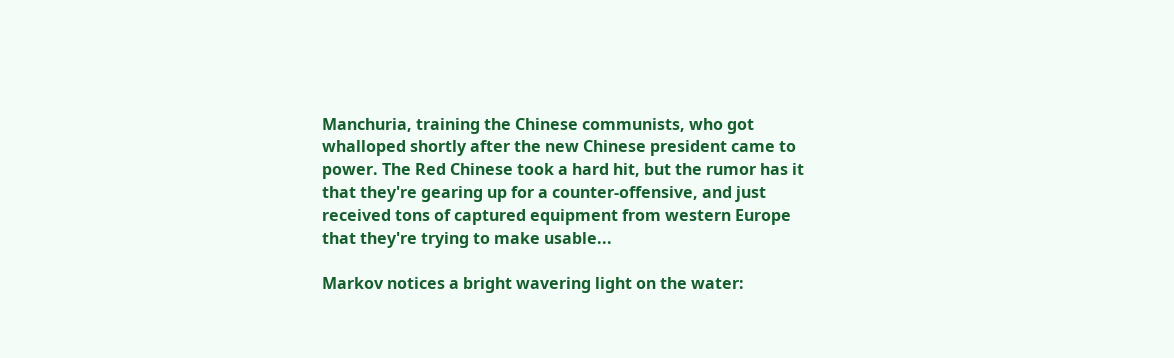Manchuria, training the Chinese communists, who got whalloped shortly after the new Chinese president came to power. The Red Chinese took a hard hit, but the rumor has it that they're gearing up for a counter-offensive, and just received tons of captured equipment from western Europe that they're trying to make usable...

Markov notices a bright wavering light on the water: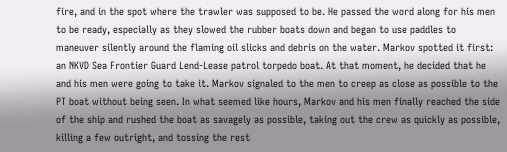fire, and in the spot where the trawler was supposed to be. He passed the word along for his men to be ready, especially as they slowed the rubber boats down and began to use paddles to maneuver silently around the flaming oil slicks and debris on the water. Markov spotted it first: an NKVD Sea Frontier Guard Lend-Lease patrol torpedo boat. At that moment, he decided that he and his men were going to take it. Markov signaled to the men to creep as close as possible to the PT boat without being seen. In what seemed like hours, Markov and his men finally reached the side of the ship and rushed the boat as savagely as possible, taking out the crew as quickly as possible, killing a few outright, and tossing the rest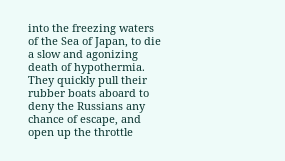into the freezing waters of the Sea of Japan, to die a slow and agonizing death of hypothermia. They quickly pull their rubber boats aboard to deny the Russians any chance of escape, and open up the throttle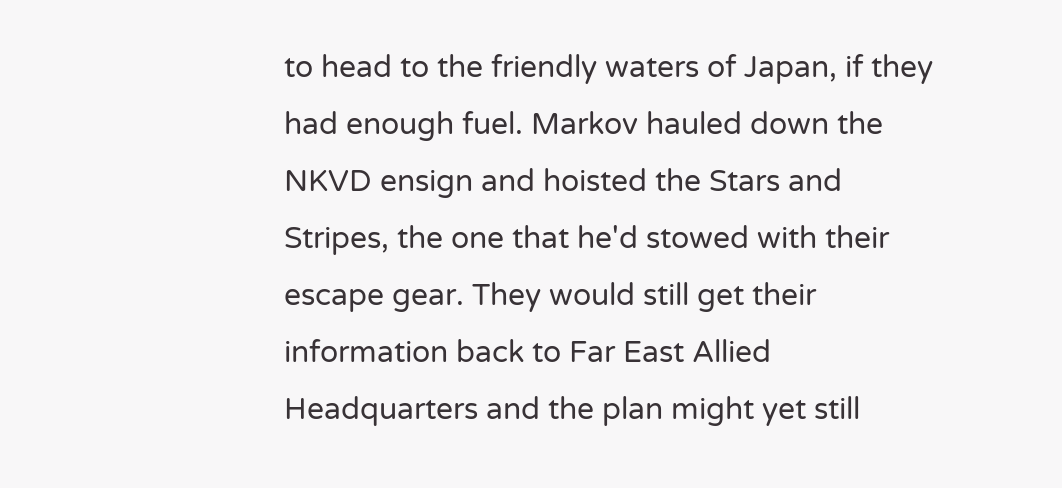to head to the friendly waters of Japan, if they had enough fuel. Markov hauled down the NKVD ensign and hoisted the Stars and Stripes, the one that he'd stowed with their escape gear. They would still get their information back to Far East Allied Headquarters and the plan might yet still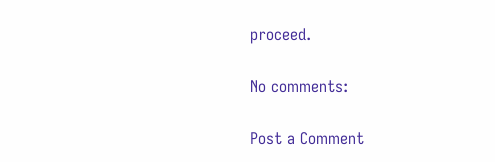proceed.

No comments:

Post a Comment